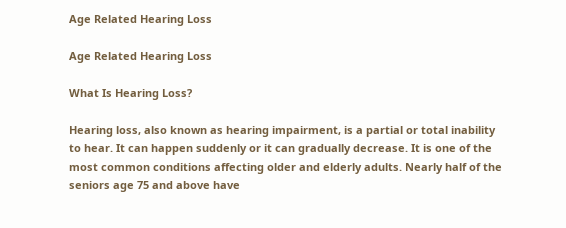Age Related Hearing Loss

Age Related Hearing Loss

What Is Hearing Loss?

Hearing loss, also known as hearing impairment, is a partial or total inability to hear. It can happen suddenly or it can gradually decrease. It is one of the most common conditions affecting older and elderly adults. Nearly half of the seniors age 75 and above have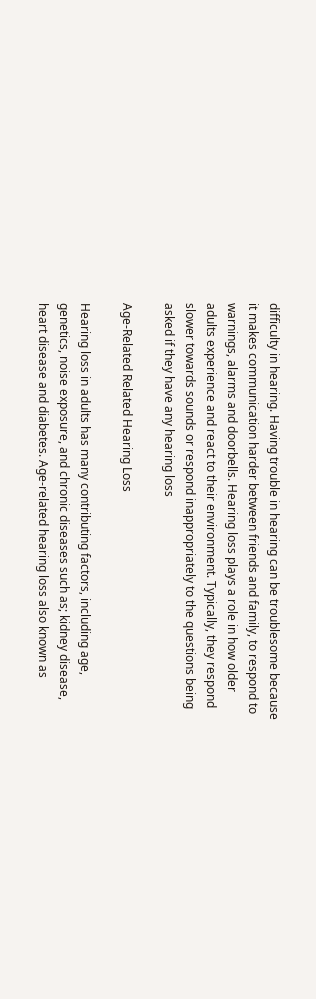difficulty in hearing. Having trouble in hearing can be troublesome because it makes communication harder between friends and family, to respond to warnings, alarms and doorbells. Hearing loss plays a role in how older adults experience and react to their environment. Typically, they respond slower towards sounds or respond inappropriately to the questions being asked if they have any hearing loss

Age-Related Related Hearing Loss

Hearing loss in adults has many contributing factors, including age, genetics, noise exposure, and chronic diseases such as; kidney disease, heart disease and diabetes. Age-related hearing loss also known as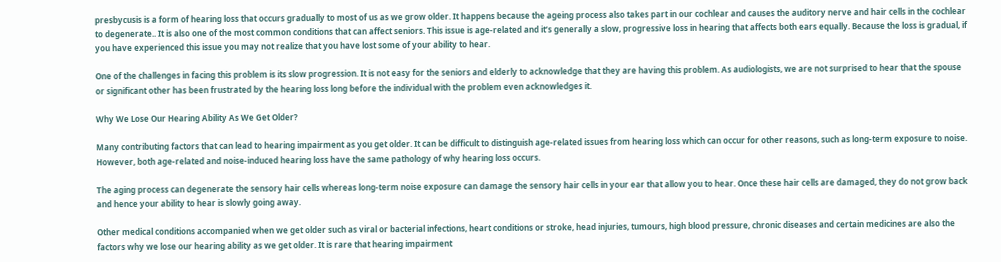presbycusis is a form of hearing loss that occurs gradually to most of us as we grow older. It happens because the ageing process also takes part in our cochlear and causes the auditory nerve and hair cells in the cochlear to degenerate.. It is also one of the most common conditions that can affect seniors. This issue is age-related and it’s generally a slow, progressive loss in hearing that affects both ears equally. Because the loss is gradual, if you have experienced this issue you may not realize that you have lost some of your ability to hear.

One of the challenges in facing this problem is its slow progression. It is not easy for the seniors and elderly to acknowledge that they are having this problem. As audiologists, we are not surprised to hear that the spouse or significant other has been frustrated by the hearing loss long before the individual with the problem even acknowledges it.

Why We Lose Our Hearing Ability As We Get Older?

Many contributing factors that can lead to hearing impairment as you get older. It can be difficult to distinguish age-related issues from hearing loss which can occur for other reasons, such as long-term exposure to noise. However, both age-related and noise-induced hearing loss have the same pathology of why hearing loss occurs.

The aging process can degenerate the sensory hair cells whereas long-term noise exposure can damage the sensory hair cells in your ear that allow you to hear. Once these hair cells are damaged, they do not grow back and hence your ability to hear is slowly going away.

Other medical conditions accompanied when we get older such as viral or bacterial infections, heart conditions or stroke, head injuries, tumours, high blood pressure, chronic diseases and certain medicines are also the factors why we lose our hearing ability as we get older. It is rare that hearing impairment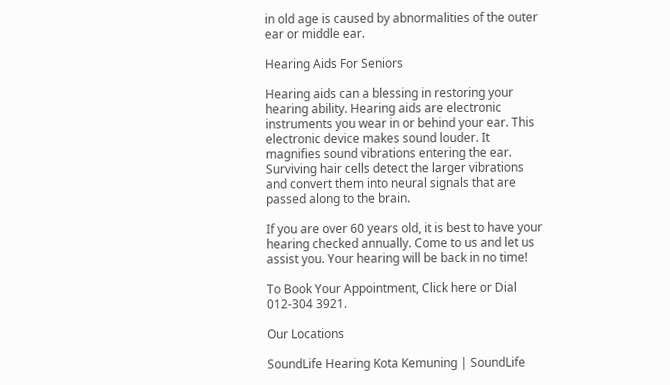in old age is caused by abnormalities of the outer ear or middle ear.

Hearing Aids For Seniors

Hearing aids can a blessing in restoring your hearing ability. Hearing aids are electronic instruments you wear in or behind your ear. This electronic device makes sound louder. It magnifies sound vibrations entering the ear. Surviving hair cells detect the larger vibrations and convert them into neural signals that are passed along to the brain.

If you are over 60 years old, it is best to have your hearing checked annually. Come to us and let us assist you. Your hearing will be back in no time!

To Book Your Appointment, Click here or Dial 012-304 3921.

Our Locations

SoundLife Hearing Kota Kemuning | SoundLife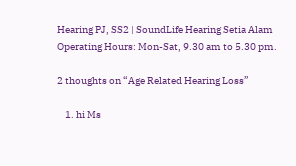Hearing PJ, SS2 | SoundLife Hearing Setia Alam
Operating Hours: Mon-Sat, 9.30 am to 5.30 pm.

2 thoughts on “Age Related Hearing Loss”

    1. hi Ms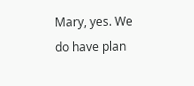Mary, yes. We do have plan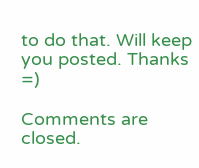to do that. Will keep you posted. Thanks =)

Comments are closed.